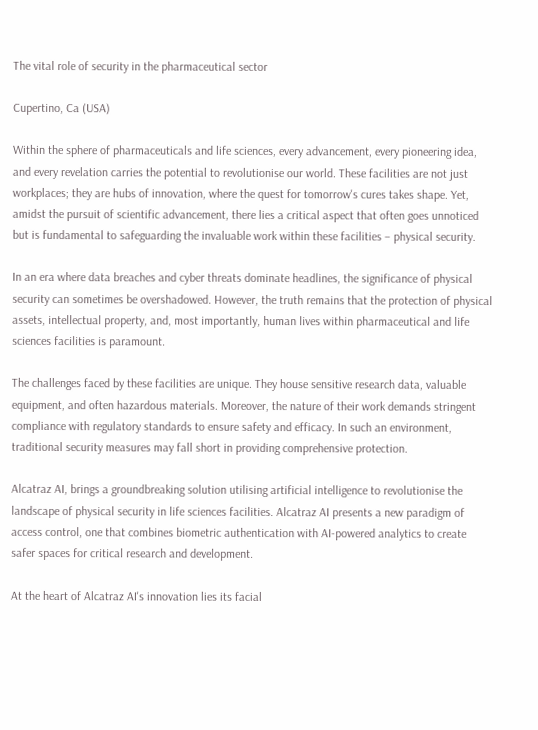The vital role of security in the pharmaceutical sector

Cupertino, Ca (USA)

Within the sphere of pharmaceuticals and life sciences, every advancement, every pioneering idea, and every revelation carries the potential to revolutionise our world. These facilities are not just workplaces; they are hubs of innovation, where the quest for tomorrow's cures takes shape. Yet, amidst the pursuit of scientific advancement, there lies a critical aspect that often goes unnoticed but is fundamental to safeguarding the invaluable work within these facilities – physical security.

In an era where data breaches and cyber threats dominate headlines, the significance of physical security can sometimes be overshadowed. However, the truth remains that the protection of physical assets, intellectual property, and, most importantly, human lives within pharmaceutical and life sciences facilities is paramount.

The challenges faced by these facilities are unique. They house sensitive research data, valuable equipment, and often hazardous materials. Moreover, the nature of their work demands stringent compliance with regulatory standards to ensure safety and efficacy. In such an environment, traditional security measures may fall short in providing comprehensive protection.

Alcatraz AI, brings a groundbreaking solution utilising artificial intelligence to revolutionise the landscape of physical security in life sciences facilities. Alcatraz AI presents a new paradigm of access control, one that combines biometric authentication with AI-powered analytics to create safer spaces for critical research and development.

At the heart of Alcatraz AI's innovation lies its facial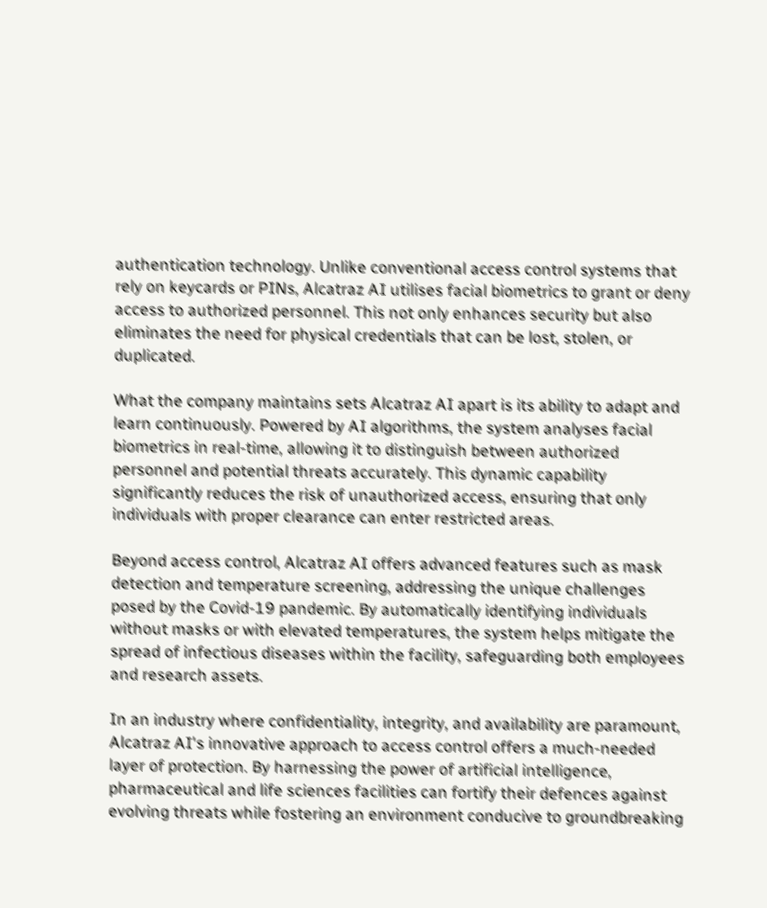authentication technology. Unlike conventional access control systems that rely on keycards or PINs, Alcatraz AI utilises facial biometrics to grant or deny access to authorized personnel. This not only enhances security but also eliminates the need for physical credentials that can be lost, stolen, or duplicated.

What the company maintains sets Alcatraz AI apart is its ability to adapt and learn continuously. Powered by AI algorithms, the system analyses facial biometrics in real-time, allowing it to distinguish between authorized personnel and potential threats accurately. This dynamic capability significantly reduces the risk of unauthorized access, ensuring that only individuals with proper clearance can enter restricted areas.

Beyond access control, Alcatraz AI offers advanced features such as mask detection and temperature screening, addressing the unique challenges posed by the Covid-19 pandemic. By automatically identifying individuals without masks or with elevated temperatures, the system helps mitigate the spread of infectious diseases within the facility, safeguarding both employees and research assets.

In an industry where confidentiality, integrity, and availability are paramount, Alcatraz AI's innovative approach to access control offers a much-needed layer of protection. By harnessing the power of artificial intelligence, pharmaceutical and life sciences facilities can fortify their defences against evolving threats while fostering an environment conducive to groundbreaking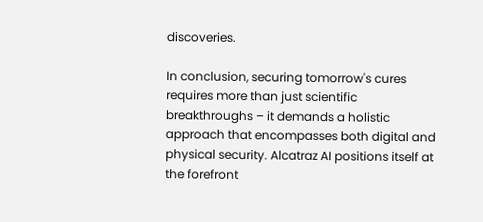discoveries.

In conclusion, securing tomorrow's cures requires more than just scientific breakthroughs – it demands a holistic approach that encompasses both digital and physical security. Alcatraz AI positions itself at the forefront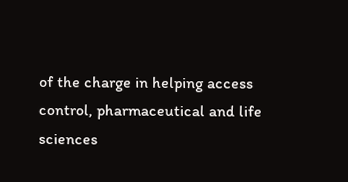of the charge in helping access control, pharmaceutical and life sciences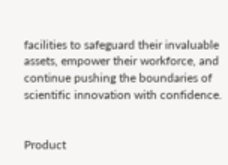facilities to safeguard their invaluable assets, empower their workforce, and continue pushing the boundaries of scientific innovation with confidence.


Product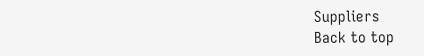Suppliers
Back to top